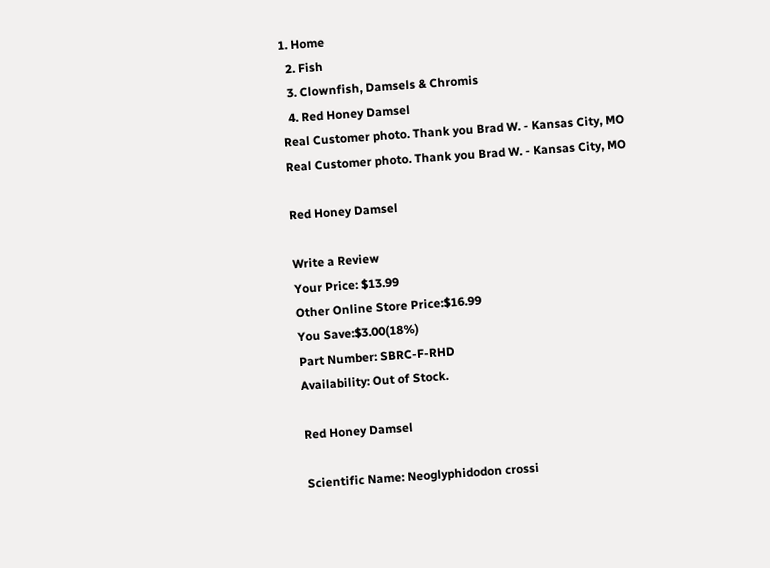1. Home
  2. Fish
  3. Clownfish, Damsels & Chromis
  4. Red Honey Damsel
Real Customer photo. Thank you Brad W. - Kansas City, MO
Real Customer photo. Thank you Brad W. - Kansas City, MO

Red Honey Damsel

Write a Review
Your Price: $13.99
Other Online Store Price:$16.99
You Save:$3.00(18%)
Part Number: SBRC-F-RHD
Availability: Out of Stock.

Red Honey Damsel

Scientific Name: Neoglyphidodon crossi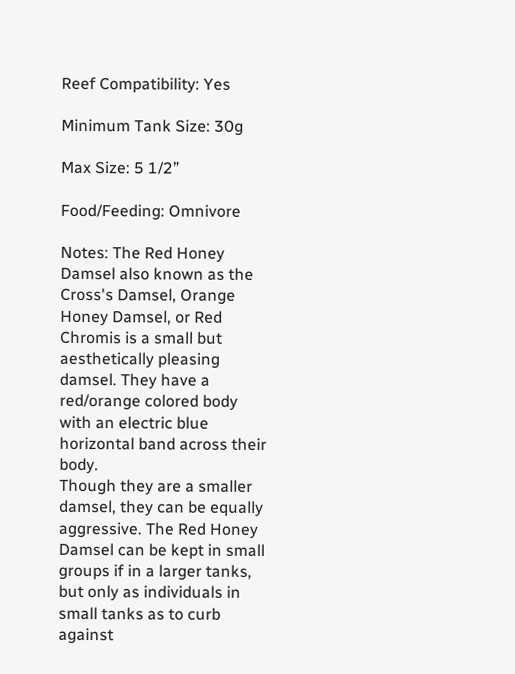Reef Compatibility: Yes

Minimum Tank Size: 30g

Max Size: 5 1/2”

Food/Feeding: Omnivore

Notes: The Red Honey Damsel also known as the Cross's Damsel, Orange Honey Damsel, or Red Chromis is a small but aesthetically pleasing damsel. They have a red/orange colored body with an electric blue horizontal band across their body.
Though they are a smaller damsel, they can be equally aggressive. The Red Honey Damsel can be kept in small groups if in a larger tanks, but only as individuals in small tanks as to curb against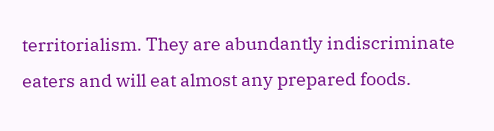territorialism. They are abundantly indiscriminate eaters and will eat almost any prepared foods.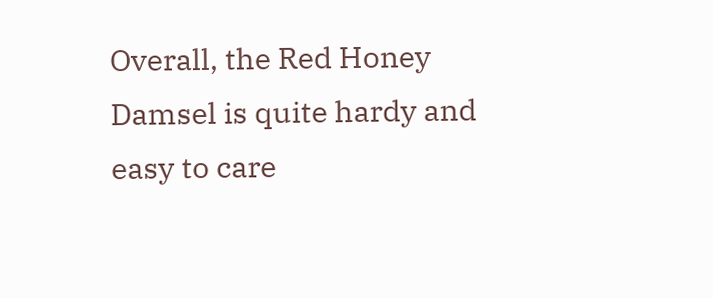Overall, the Red Honey Damsel is quite hardy and easy to care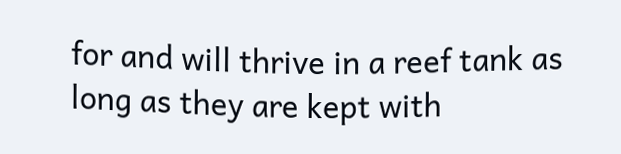for and will thrive in a reef tank as long as they are kept with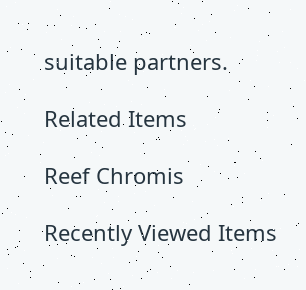suitable partners.

Related Items

Reef Chromis

Recently Viewed Items